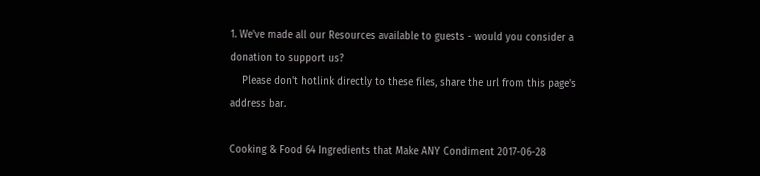1. We've made all our Resources available to guests - would you consider a donation to support us?
    Please don't hotlink directly to these files, share the url from this page's address bar.

Cooking & Food 64 Ingredients that Make ANY Condiment 2017-06-28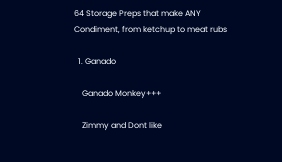64 Storage Preps that make ANY Condiment, from ketchup to meat rubs

  1. Ganado

    Ganado Monkey+++

    Zimmy and Dont like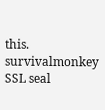this.
survivalmonkey SSL seal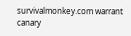survivalmonkey.com warrant canary